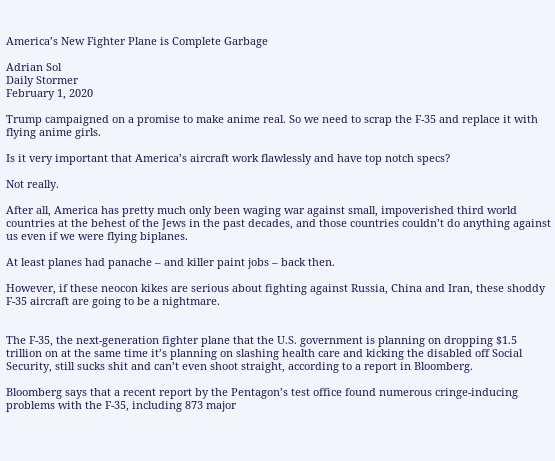America’s New Fighter Plane is Complete Garbage

Adrian Sol
Daily Stormer
February 1, 2020

Trump campaigned on a promise to make anime real. So we need to scrap the F-35 and replace it with flying anime girls.

Is it very important that America’s aircraft work flawlessly and have top notch specs?

Not really.

After all, America has pretty much only been waging war against small, impoverished third world countries at the behest of the Jews in the past decades, and those countries couldn’t do anything against us even if we were flying biplanes.

At least planes had panache – and killer paint jobs – back then.

However, if these neocon kikes are serious about fighting against Russia, China and Iran, these shoddy F-35 aircraft are going to be a nightmare.


The F-35, the next-generation fighter plane that the U.S. government is planning on dropping $1.5 trillion on at the same time it’s planning on slashing health care and kicking the disabled off Social Security, still sucks shit and can’t even shoot straight, according to a report in Bloomberg.

Bloomberg says that a recent report by the Pentagon’s test office found numerous cringe-inducing problems with the F-35, including 873 major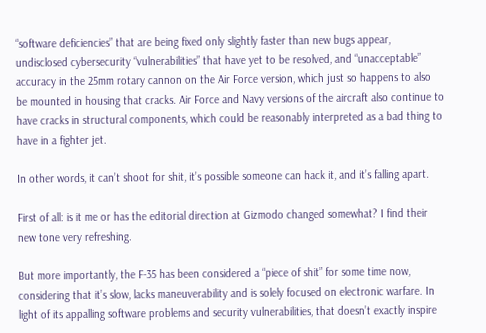“software deficiencies” that are being fixed only slightly faster than new bugs appear, undisclosed cybersecurity “vulnerabilities” that have yet to be resolved, and “unacceptable” accuracy in the 25mm rotary cannon on the Air Force version, which just so happens to also be mounted in housing that cracks. Air Force and Navy versions of the aircraft also continue to have cracks in structural components, which could be reasonably interpreted as a bad thing to have in a fighter jet.

In other words, it can’t shoot for shit, it’s possible someone can hack it, and it’s falling apart.

First of all: is it me or has the editorial direction at Gizmodo changed somewhat? I find their new tone very refreshing.

But more importantly, the F-35 has been considered a “piece of shit” for some time now, considering that it’s slow, lacks maneuverability and is solely focused on electronic warfare. In light of its appalling software problems and security vulnerabilities, that doesn’t exactly inspire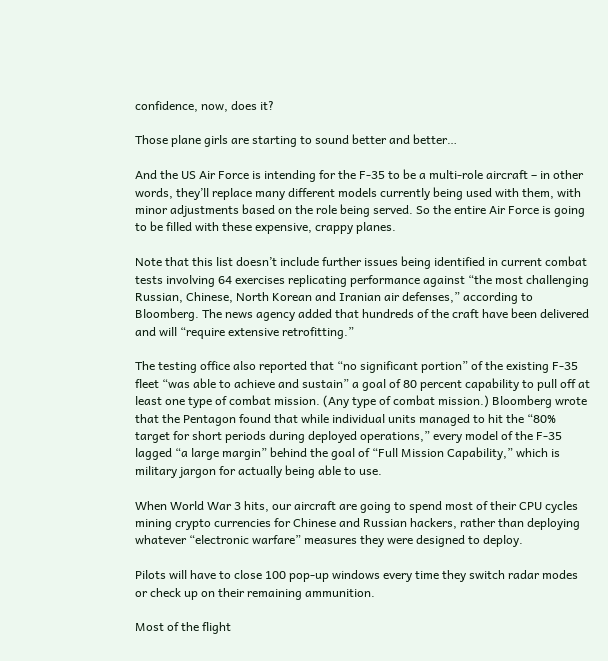confidence, now, does it?

Those plane girls are starting to sound better and better…

And the US Air Force is intending for the F-35 to be a multi-role aircraft – in other words, they’ll replace many different models currently being used with them, with minor adjustments based on the role being served. So the entire Air Force is going to be filled with these expensive, crappy planes.

Note that this list doesn’t include further issues being identified in current combat tests involving 64 exercises replicating performance against “the most challenging Russian, Chinese, North Korean and Iranian air defenses,” according to Bloomberg. The news agency added that hundreds of the craft have been delivered and will “require extensive retrofitting.”

The testing office also reported that “no significant portion” of the existing F-35 fleet “was able to achieve and sustain” a goal of 80 percent capability to pull off at least one type of combat mission. (Any type of combat mission.) Bloomberg wrote that the Pentagon found that while individual units managed to hit the “80% target for short periods during deployed operations,” every model of the F-35 lagged “a large margin” behind the goal of “Full Mission Capability,” which is military jargon for actually being able to use.

When World War 3 hits, our aircraft are going to spend most of their CPU cycles mining crypto currencies for Chinese and Russian hackers, rather than deploying whatever “electronic warfare” measures they were designed to deploy.

Pilots will have to close 100 pop-up windows every time they switch radar modes or check up on their remaining ammunition.

Most of the flight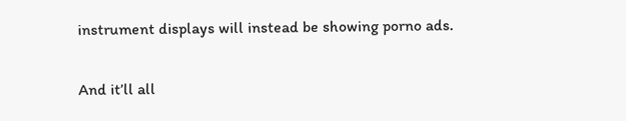instrument displays will instead be showing porno ads.

And it’ll all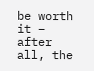be worth it – after all, the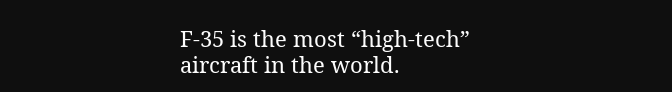F-35 is the most “high-tech” aircraft in the world.